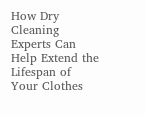How Dry Cleaning Experts Can Help Extend the Lifespan of Your Clothes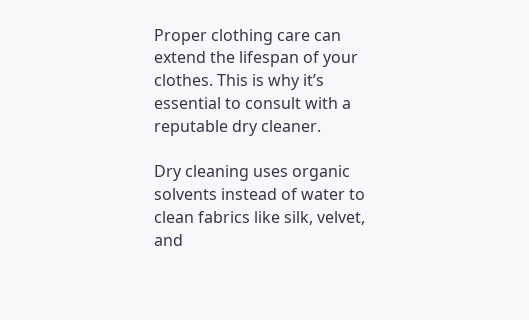Proper clothing care can extend the lifespan of your clothes. This is why it’s essential to consult with a reputable dry cleaner.

Dry cleaning uses organic solvents instead of water to clean fabrics like silk, velvet, and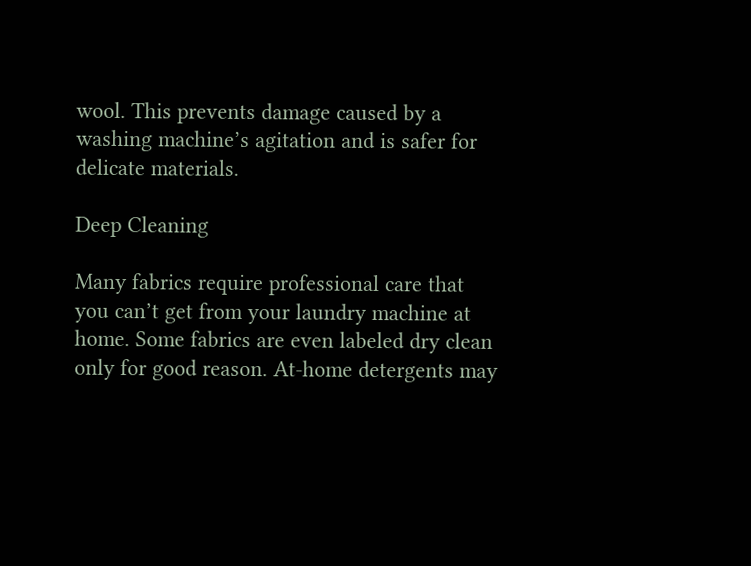wool. This prevents damage caused by a washing machine’s agitation and is safer for delicate materials.

Deep Cleaning

Many fabrics require professional care that you can’t get from your laundry machine at home. Some fabrics are even labeled dry clean only for good reason. At-home detergents may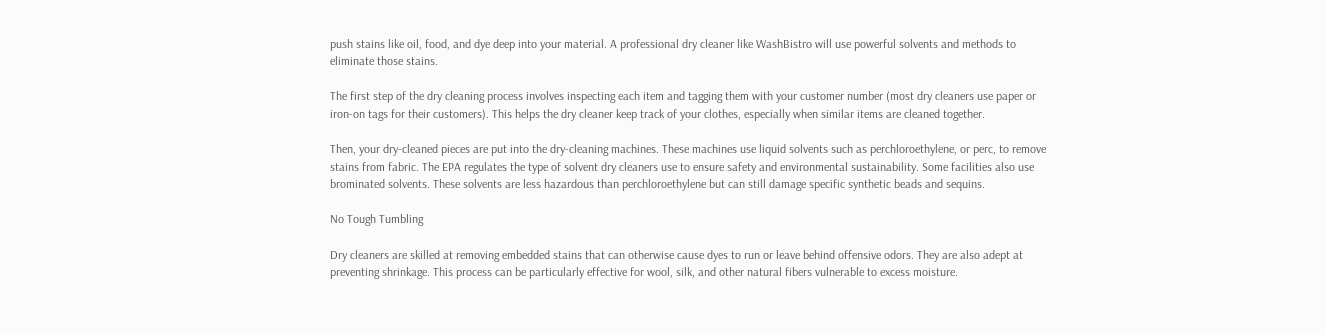push stains like oil, food, and dye deep into your material. A professional dry cleaner like WashBistro will use powerful solvents and methods to eliminate those stains.

The first step of the dry cleaning process involves inspecting each item and tagging them with your customer number (most dry cleaners use paper or iron-on tags for their customers). This helps the dry cleaner keep track of your clothes, especially when similar items are cleaned together.

Then, your dry-cleaned pieces are put into the dry-cleaning machines. These machines use liquid solvents such as perchloroethylene, or perc, to remove stains from fabric. The EPA regulates the type of solvent dry cleaners use to ensure safety and environmental sustainability. Some facilities also use brominated solvents. These solvents are less hazardous than perchloroethylene but can still damage specific synthetic beads and sequins.

No Tough Tumbling

Dry cleaners are skilled at removing embedded stains that can otherwise cause dyes to run or leave behind offensive odors. They are also adept at preventing shrinkage. This process can be particularly effective for wool, silk, and other natural fibers vulnerable to excess moisture.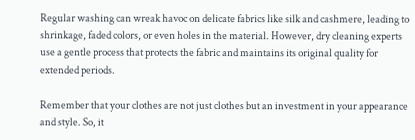Regular washing can wreak havoc on delicate fabrics like silk and cashmere, leading to shrinkage, faded colors, or even holes in the material. However, dry cleaning experts use a gentle process that protects the fabric and maintains its original quality for extended periods.

Remember that your clothes are not just clothes but an investment in your appearance and style. So, it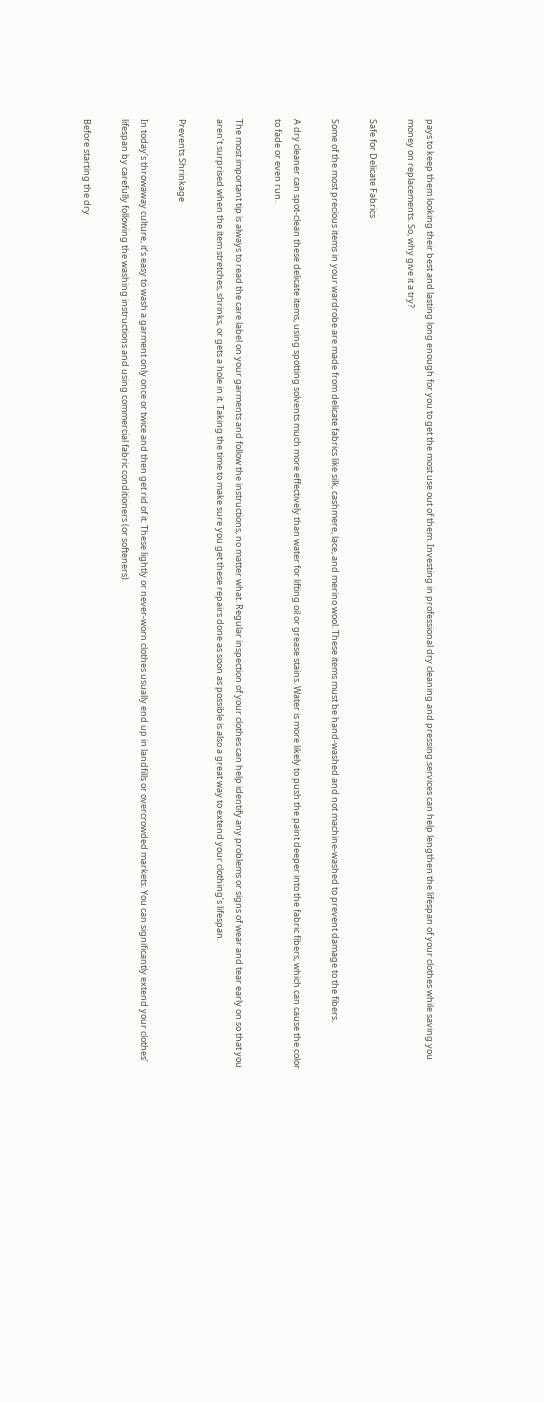pays to keep them looking their best and lasting long enough for you to get the most use out of them. Investing in professional dry cleaning and pressing services can help lengthen the lifespan of your clothes while saving you money on replacements. So, why give it a try?

Safe for Delicate Fabrics

Some of the most precious items in your wardrobe are made from delicate fabrics like silk, cashmere, lace, and merino wool. These items must be hand-washed and not machine-washed to prevent damage to the fibers.

A dry cleaner can spot-clean these delicate items, using spotting solvents much more effectively than water for lifting oil or grease stains. Water is more likely to push the paint deeper into the fabric fibers, which can cause the color to fade or even run.

The most important tip is always to read the care label on your garments and follow the instructions, no matter what. Regular inspection of your clothes can help identify any problems or signs of wear and tear early on so that you aren’t surprised when the item stretches, shrinks, or gets a hole in it. Taking the time to make sure you get these repairs done as soon as possible is also a great way to extend your clothing’s lifespan.

Prevents Shrinkage

In today’s throwaway culture, it’s easy to wash a garment only once or twice and then get rid of it. These lightly or never-worn clothes usually end up in landfills or overcrowded markets. You can significantly extend your clothes’ lifespan by carefully following the washing instructions and using commercial fabric conditioners (or softeners).

Before starting the dry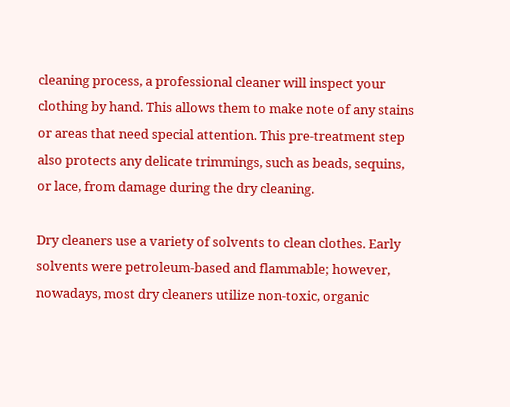cleaning process, a professional cleaner will inspect your clothing by hand. This allows them to make note of any stains or areas that need special attention. This pre-treatment step also protects any delicate trimmings, such as beads, sequins, or lace, from damage during the dry cleaning.

Dry cleaners use a variety of solvents to clean clothes. Early solvents were petroleum-based and flammable; however, nowadays, most dry cleaners utilize non-toxic, organic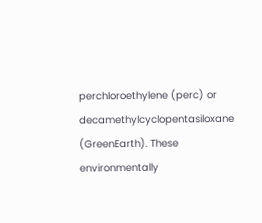perchloroethylene (perc) or decamethylcyclopentasiloxane (GreenEarth). These environmentally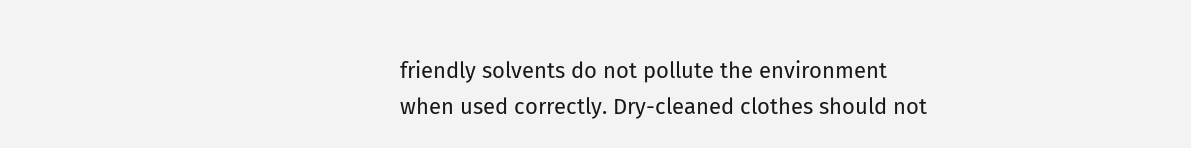friendly solvents do not pollute the environment when used correctly. Dry-cleaned clothes should not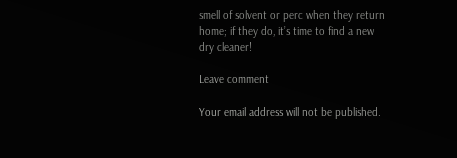smell of solvent or perc when they return home; if they do, it’s time to find a new dry cleaner!

Leave comment

Your email address will not be published.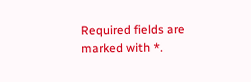Required fields are marked with *.